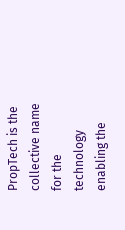PropTech is the collective name for the technology enabling the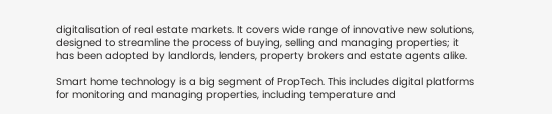digitalisation of real estate markets. It covers wide range of innovative new solutions, designed to streamline the process of buying, selling and managing properties; it has been adopted by landlords, lenders, property brokers and estate agents alike.

Smart home technology is a big segment of PropTech. This includes digital platforms for monitoring and managing properties, including temperature and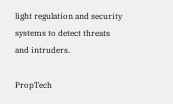light regulation and security systems to detect threats and intruders.

PropTech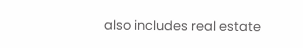also includes real estate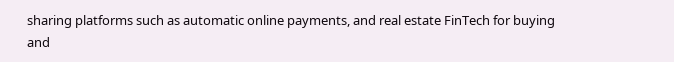sharing platforms such as automatic online payments, and real estate FinTech for buying and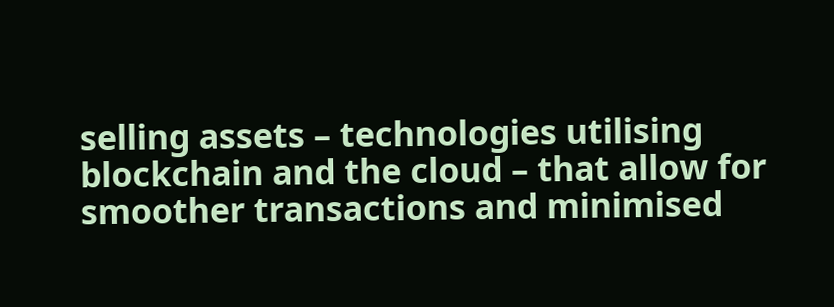selling assets – technologies utilising blockchain and the cloud – that allow for smoother transactions and minimised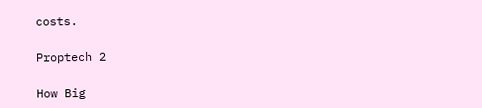costs.

Proptech 2

How Big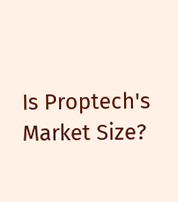Is Proptech's Market Size?